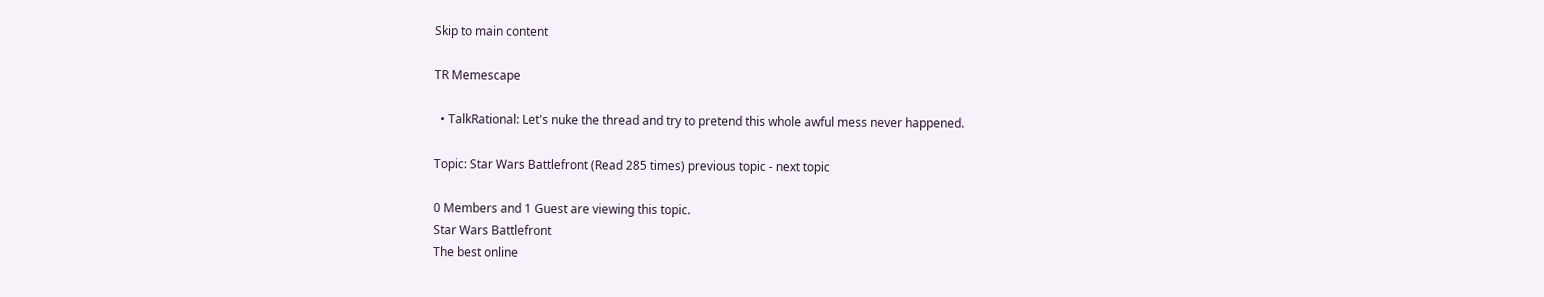Skip to main content

TR Memescape

  • TalkRational: Let's nuke the thread and try to pretend this whole awful mess never happened.

Topic: Star Wars Battlefront (Read 285 times) previous topic - next topic

0 Members and 1 Guest are viewing this topic.
Star Wars Battlefront
The best online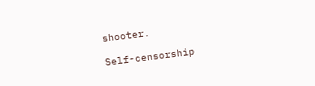shooter.

Self-censorship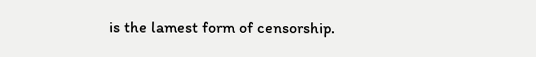is the lamest form of censorship.